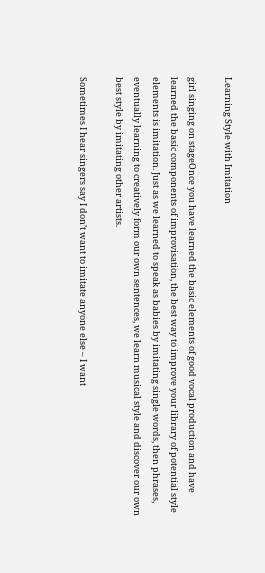Learning Style with Imitation

girl singing on stageOnce you have learned the basic elements of good vocal production and have learned the basic components of improvisation, the best way to improve your library of potential style elements is imitation. Just as we learned to speak as babies by imitating single words, then phrases, eventually learning to creatively form our own sentences, we learn musical style and discover our own best style by imitating other artists.

Sometimes I hear singers say I don’t want to imitate anyone else – I want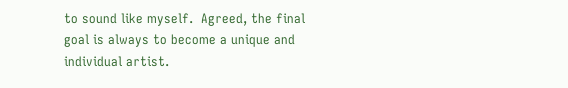to sound like myself.  Agreed, the final goal is always to become a unique and individual artist.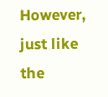However, just like the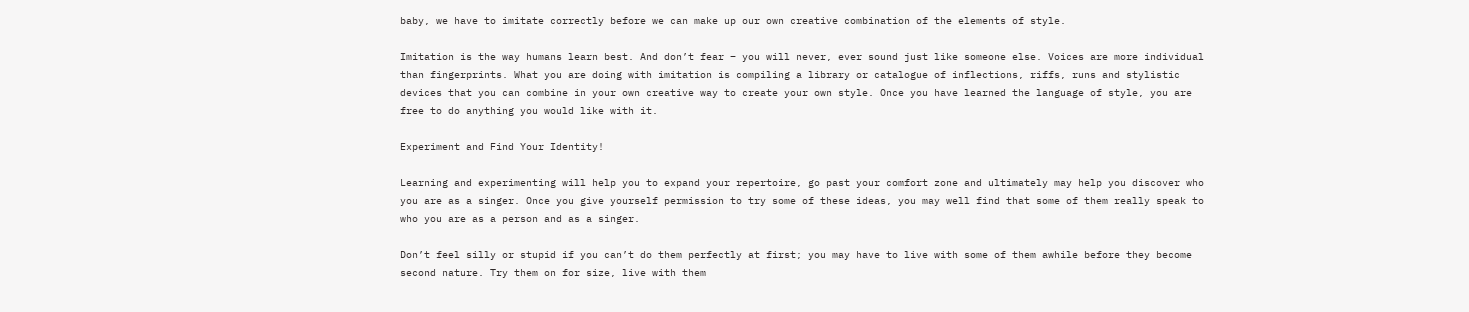baby, we have to imitate correctly before we can make up our own creative combination of the elements of style.

Imitation is the way humans learn best. And don’t fear – you will never, ever sound just like someone else. Voices are more individual than fingerprints. What you are doing with imitation is compiling a library or catalogue of inflections, riffs, runs and stylistic devices that you can combine in your own creative way to create your own style. Once you have learned the language of style, you are free to do anything you would like with it.

Experiment and Find Your Identity!

Learning and experimenting will help you to expand your repertoire, go past your comfort zone and ultimately may help you discover who you are as a singer. Once you give yourself permission to try some of these ideas, you may well find that some of them really speak to who you are as a person and as a singer.

Don’t feel silly or stupid if you can’t do them perfectly at first; you may have to live with some of them awhile before they become second nature. Try them on for size, live with them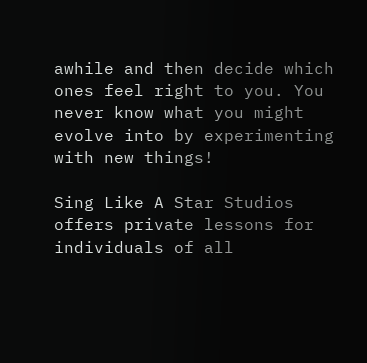awhile and then decide which ones feel right to you. You never know what you might evolve into by experimenting with new things!

Sing Like A Star Studios offers private lessons for individuals of all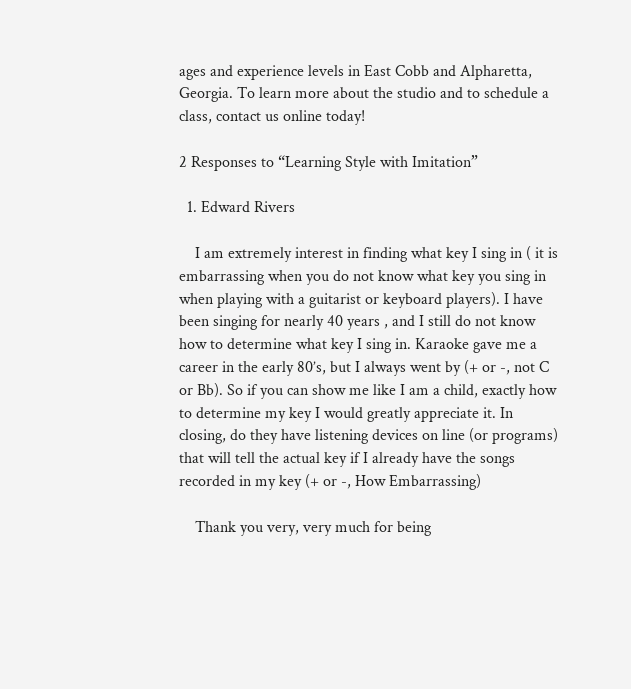ages and experience levels in East Cobb and Alpharetta, Georgia. To learn more about the studio and to schedule a class, contact us online today!

2 Responses to “Learning Style with Imitation”

  1. Edward Rivers

    I am extremely interest in finding what key I sing in ( it is embarrassing when you do not know what key you sing in when playing with a guitarist or keyboard players). I have been singing for nearly 40 years , and I still do not know how to determine what key I sing in. Karaoke gave me a career in the early 80’s, but I always went by (+ or -, not C or Bb). So if you can show me like I am a child, exactly how to determine my key I would greatly appreciate it. In closing, do they have listening devices on line (or programs) that will tell the actual key if I already have the songs recorded in my key (+ or -, How Embarrassing)

    Thank you very, very much for being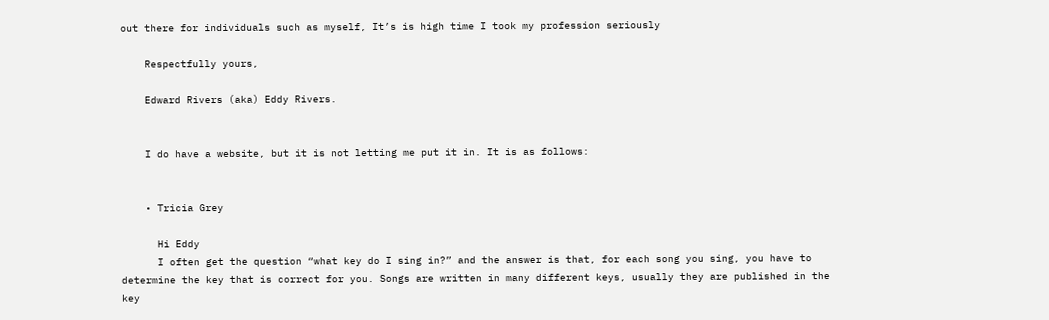out there for individuals such as myself, It’s is high time I took my profession seriously

    Respectfully yours,

    Edward Rivers (aka) Eddy Rivers.


    I do have a website, but it is not letting me put it in. It is as follows:


    • Tricia Grey

      Hi Eddy
      I often get the question “what key do I sing in?” and the answer is that, for each song you sing, you have to determine the key that is correct for you. Songs are written in many different keys, usually they are published in the key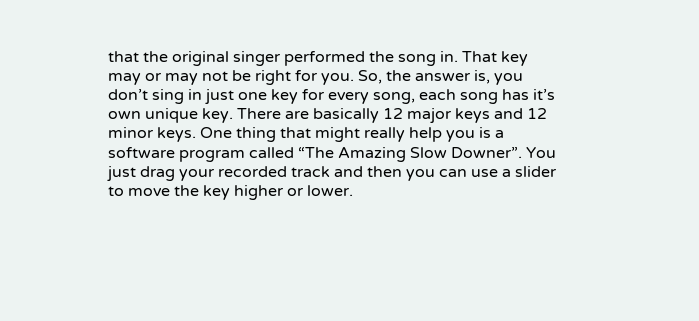that the original singer performed the song in. That key may or may not be right for you. So, the answer is, you don’t sing in just one key for every song, each song has it’s own unique key. There are basically 12 major keys and 12 minor keys. One thing that might really help you is a software program called “The Amazing Slow Downer”. You just drag your recorded track and then you can use a slider to move the key higher or lower.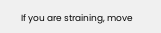If you are straining, move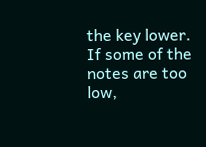the key lower. If some of the notes are too low,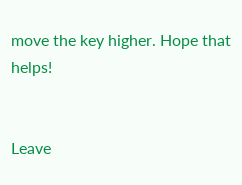move the key higher. Hope that helps!


Leave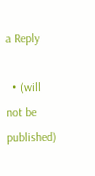a Reply

  • (will not be published)